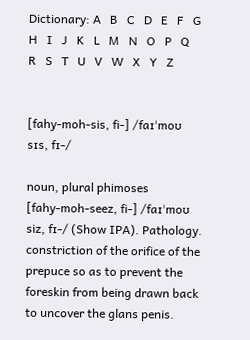Dictionary: A   B   C   D   E   F   G   H   I   J   K   L   M   N   O   P   Q   R   S   T   U   V   W   X   Y   Z


[fahy-moh-sis, fi-] /faɪˈmoʊ sɪs, fɪ-/

noun, plural phimoses
[fahy-moh-seez, fi-] /faɪˈmoʊ siz, fɪ-/ (Show IPA). Pathology.
constriction of the orifice of the prepuce so as to prevent the foreskin from being drawn back to uncover the glans penis.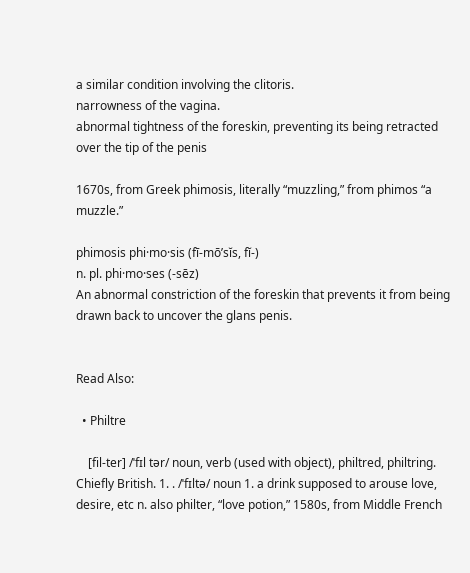a similar condition involving the clitoris.
narrowness of the vagina.
abnormal tightness of the foreskin, preventing its being retracted over the tip of the penis

1670s, from Greek phimosis, literally “muzzling,” from phimos “a muzzle.”

phimosis phi·mo·sis (fī-mō’sĭs, fĭ-)
n. pl. phi·mo·ses (-sēz)
An abnormal constriction of the foreskin that prevents it from being drawn back to uncover the glans penis.


Read Also:

  • Philtre

    [fil-ter] /ˈfɪl tər/ noun, verb (used with object), philtred, philtring. Chiefly British. 1. . /ˈfɪltə/ noun 1. a drink supposed to arouse love, desire, etc n. also philter, “love potion,” 1580s, from Middle French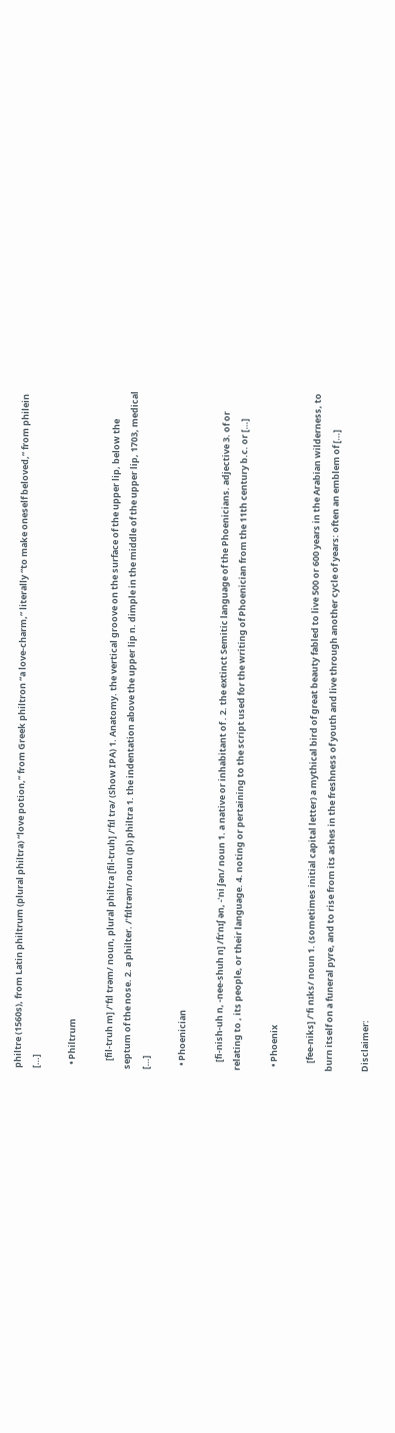philtre (1560s), from Latin philtrum (plural philtra) “love potion,” from Greek philtron “a love-charm,” literally “to make oneself beloved,” from philein […]

  • Philtrum

    [fil-truh m] /ˈfɪl trəm/ noun, plural philtra [fil-truh] /ˈfɪl trə/ (Show IPA) 1. Anatomy. the vertical groove on the surface of the upper lip, below the septum of the nose. 2. a philter. /ˈfɪltrəm/ noun (pl) philtra 1. the indentation above the upper lip n. dimple in the middle of the upper lip, 1703, medical […]

  • Phoenician

    [fi-nish-uh n, -nee-shuh n] /fɪˈnɪʃ ən, -ˈni ʃən/ noun 1. a native or inhabitant of . 2. the extinct Semitic language of the Phoenicians. adjective 3. of or relating to , its people, or their language. 4. noting or pertaining to the script used for the writing of Phoenician from the 11th century b.c. or […]

  • Phoenix

    [fee-niks] /ˈfi nɪks/ noun 1. (sometimes initial capital letter) a mythical bird of great beauty fabled to live 500 or 600 years in the Arabian wilderness, to burn itself on a funeral pyre, and to rise from its ashes in the freshness of youth and live through another cycle of years: often an emblem of […]

Disclaimer: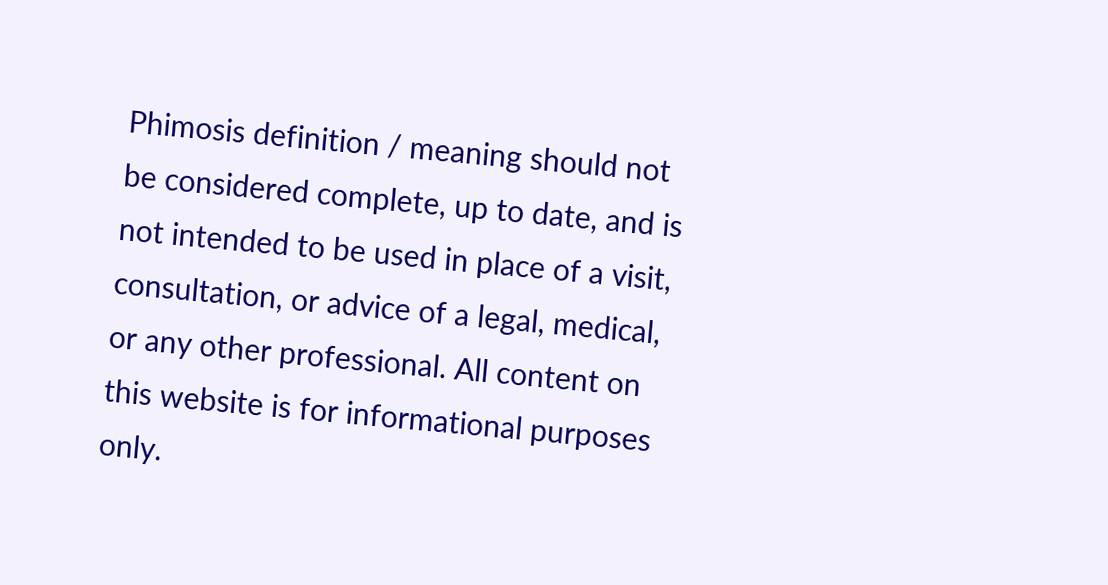Phimosis definition / meaning should not be considered complete, up to date, and is not intended to be used in place of a visit, consultation, or advice of a legal, medical, or any other professional. All content on this website is for informational purposes only.